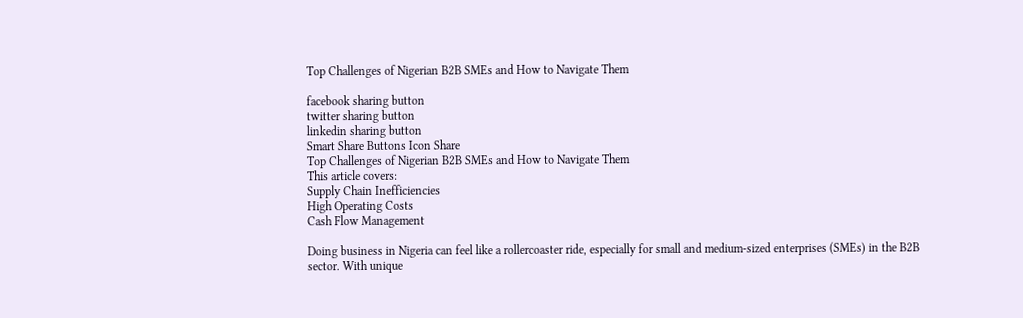Top Challenges of Nigerian B2B SMEs and How to Navigate Them

facebook sharing button
twitter sharing button
linkedin sharing button
Smart Share Buttons Icon Share
Top Challenges of Nigerian B2B SMEs and How to Navigate Them
This article covers:
Supply Chain Inefficiencies
High Operating Costs
Cash Flow Management

Doing business in Nigeria can feel like a rollercoaster ride, especially for small and medium-sized enterprises (SMEs) in the B2B sector. With unique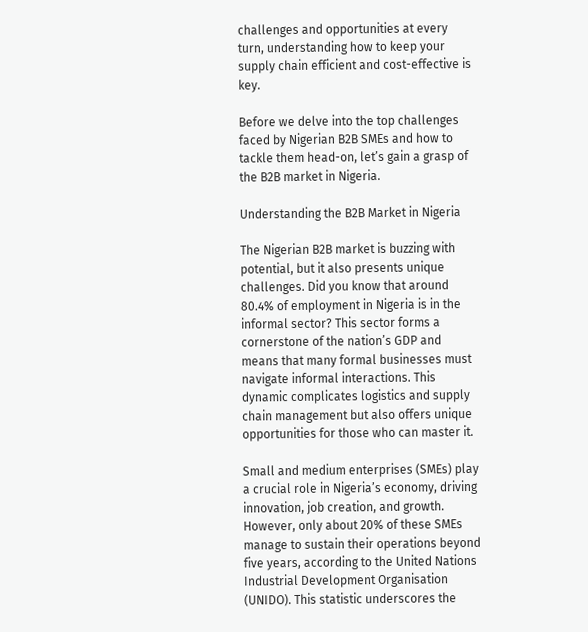challenges and opportunities at every turn, understanding how to keep your supply chain efficient and cost-effective is key.

Before we delve into the top challenges faced by Nigerian B2B SMEs and how to tackle them head-on, let’s gain a grasp of the B2B market in Nigeria.

Understanding the B2B Market in Nigeria

The Nigerian B2B market is buzzing with potential, but it also presents unique challenges. Did you know that around 80.4% of employment in Nigeria is in the informal sector? This sector forms a cornerstone of the nation’s GDP and means that many formal businesses must navigate informal interactions. This dynamic complicates logistics and supply chain management but also offers unique opportunities for those who can master it.

Small and medium enterprises (SMEs) play a crucial role in Nigeria’s economy, driving innovation, job creation, and growth. However, only about 20% of these SMEs manage to sustain their operations beyond five years, according to the United Nations Industrial Development Organisation (UNIDO). This statistic underscores the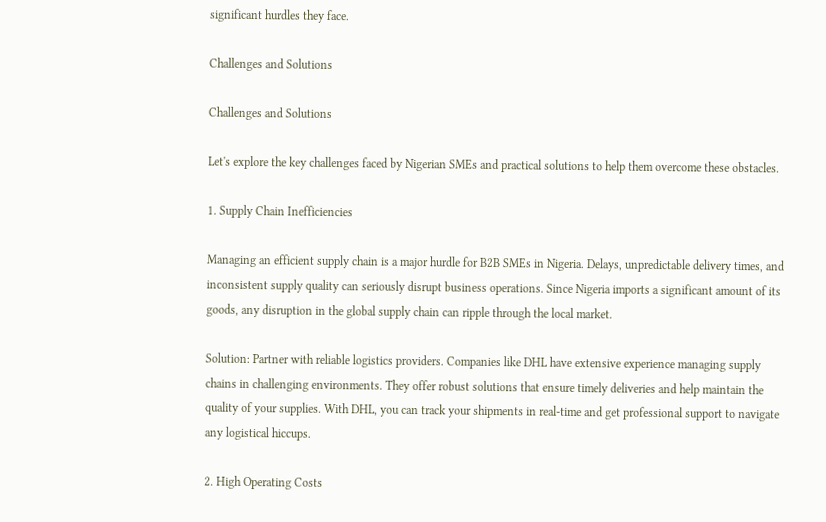significant hurdles they face.

Challenges and Solutions

Challenges and Solutions

Let's explore the key challenges faced by Nigerian SMEs and practical solutions to help them overcome these obstacles.

1. Supply Chain Inefficiencies

Managing an efficient supply chain is a major hurdle for B2B SMEs in Nigeria. Delays, unpredictable delivery times, and inconsistent supply quality can seriously disrupt business operations. Since Nigeria imports a significant amount of its goods, any disruption in the global supply chain can ripple through the local market.

Solution: Partner with reliable logistics providers. Companies like DHL have extensive experience managing supply chains in challenging environments. They offer robust solutions that ensure timely deliveries and help maintain the quality of your supplies. With DHL, you can track your shipments in real-time and get professional support to navigate any logistical hiccups.

2. High Operating Costs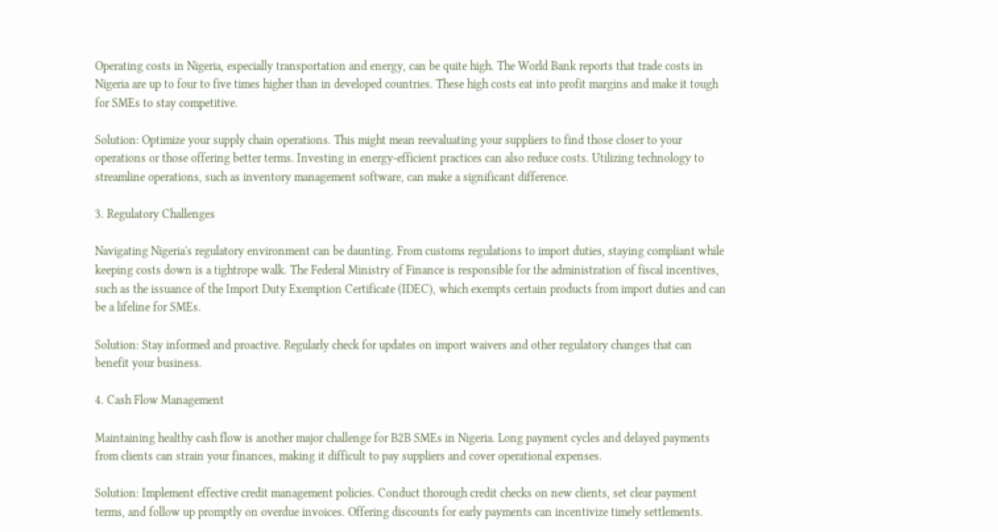Operating costs in Nigeria, especially transportation and energy, can be quite high. The World Bank reports that trade costs in Nigeria are up to four to five times higher than in developed countries. These high costs eat into profit margins and make it tough for SMEs to stay competitive.

Solution: Optimize your supply chain operations. This might mean reevaluating your suppliers to find those closer to your operations or those offering better terms. Investing in energy-efficient practices can also reduce costs. Utilizing technology to streamline operations, such as inventory management software, can make a significant difference.

3. Regulatory Challenges

Navigating Nigeria's regulatory environment can be daunting. From customs regulations to import duties, staying compliant while keeping costs down is a tightrope walk. The Federal Ministry of Finance is responsible for the administration of fiscal incentives, such as the issuance of the Import Duty Exemption Certificate (IDEC), which exempts certain products from import duties and can be a lifeline for SMEs.

Solution: Stay informed and proactive. Regularly check for updates on import waivers and other regulatory changes that can benefit your business.

4. Cash Flow Management

Maintaining healthy cash flow is another major challenge for B2B SMEs in Nigeria. Long payment cycles and delayed payments from clients can strain your finances, making it difficult to pay suppliers and cover operational expenses.

Solution: Implement effective credit management policies. Conduct thorough credit checks on new clients, set clear payment terms, and follow up promptly on overdue invoices. Offering discounts for early payments can incentivize timely settlements.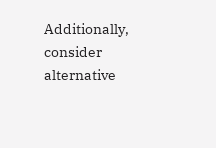Additionally, consider alternative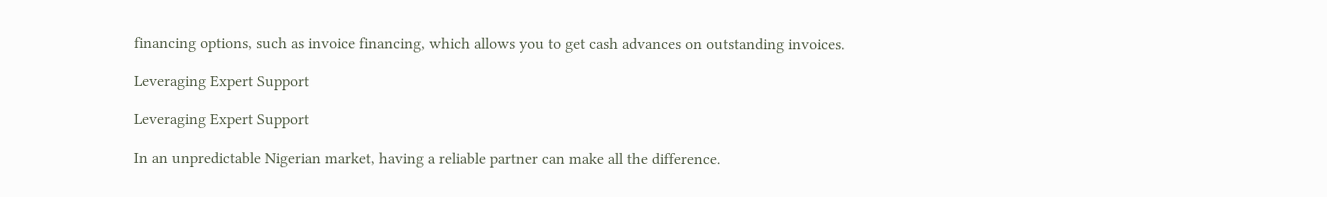financing options, such as invoice financing, which allows you to get cash advances on outstanding invoices.

Leveraging Expert Support

Leveraging Expert Support

In an unpredictable Nigerian market, having a reliable partner can make all the difference.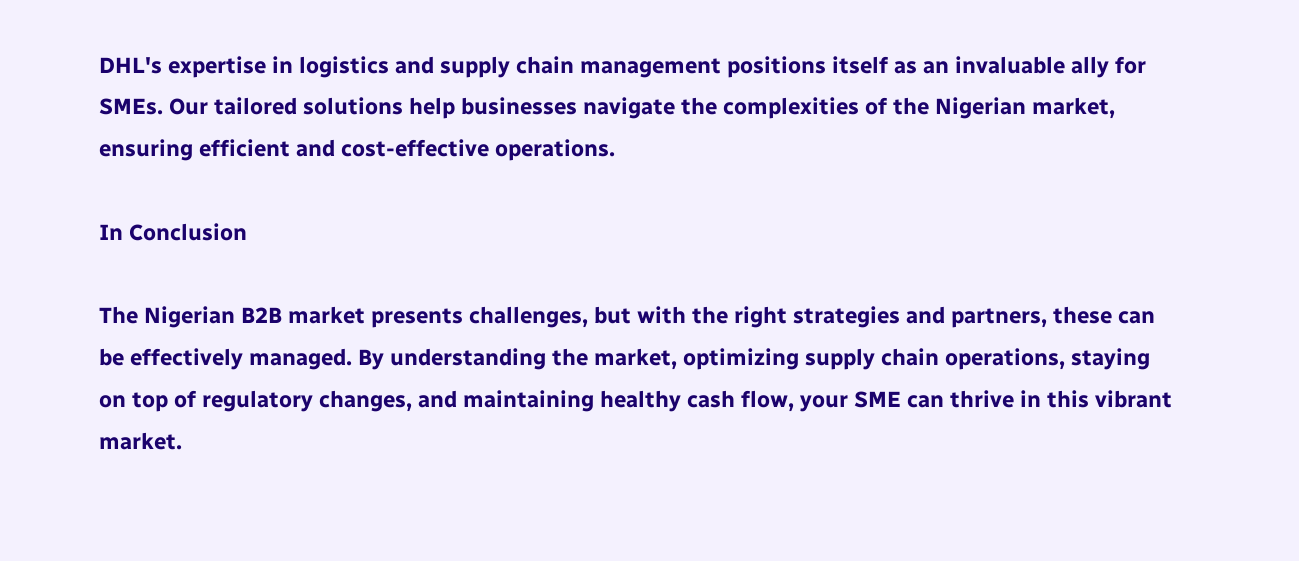DHL's expertise in logistics and supply chain management positions itself as an invaluable ally for SMEs. Our tailored solutions help businesses navigate the complexities of the Nigerian market, ensuring efficient and cost-effective operations.

In Conclusion

The Nigerian B2B market presents challenges, but with the right strategies and partners, these can be effectively managed. By understanding the market, optimizing supply chain operations, staying on top of regulatory changes, and maintaining healthy cash flow, your SME can thrive in this vibrant market.